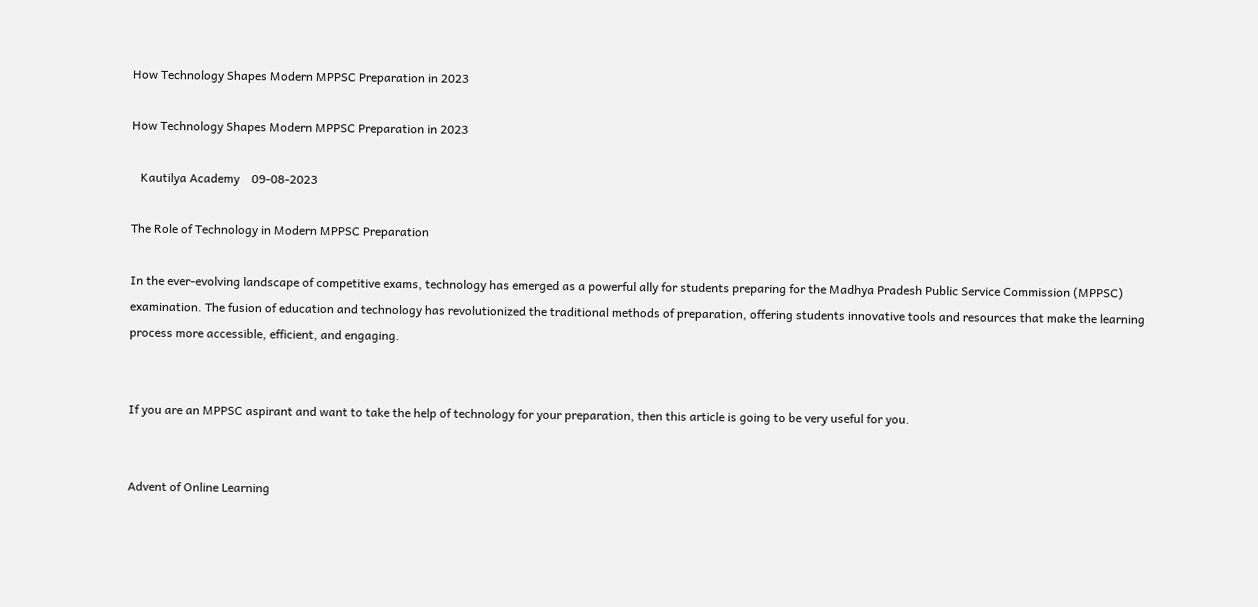How Technology Shapes Modern MPPSC Preparation in 2023

How Technology Shapes Modern MPPSC Preparation in 2023

   Kautilya Academy    09-08-2023

The Role of Technology in Modern MPPSC Preparation

In the ever-evolving landscape of competitive exams, technology has emerged as a powerful ally for students preparing for the Madhya Pradesh Public Service Commission (MPPSC) examination. The fusion of education and technology has revolutionized the traditional methods of preparation, offering students innovative tools and resources that make the learning process more accessible, efficient, and engaging.


If you are an MPPSC aspirant and want to take the help of technology for your preparation, then this article is going to be very useful for you.


Advent of Online Learning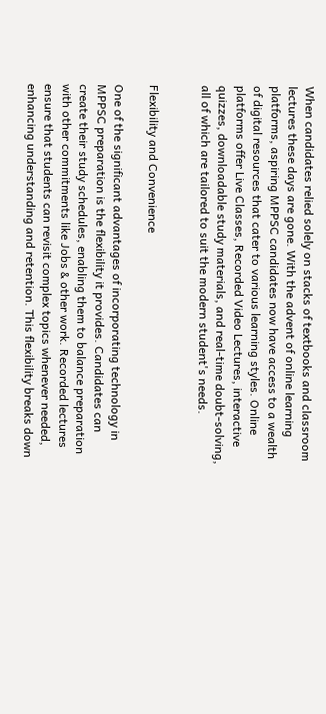When candidates relied solely on stacks of textbooks and classroom lectures these days are gone. With the advent of online learning platforms, aspiring MPPSC candidates now have access to a wealth of digital resources that cater to various learning styles. Online platforms offer Live Classes, Recorded Video Lectures, interactive quizzes, downloadable study materials, and real-time doubt-solving, all of which are tailored to suit the modern student's needs.


Flexibility and Convenience

One of the significant advantages of incorporating technology in MPPSC preparation is the flexibility it provides. Candidates can create their study schedules, enabling them to balance preparation with other commitments like Jobs & other work. Recorded lectures ensure that students can revisit complex topics whenever needed, enhancing understanding and retention. This flexibility breaks down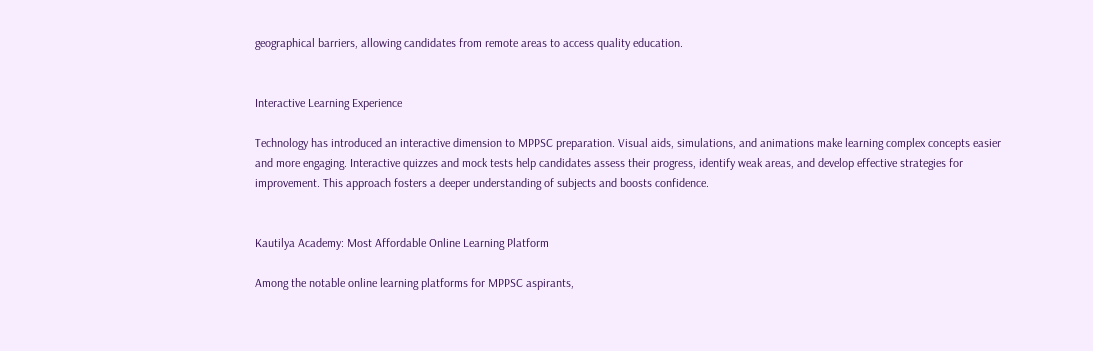geographical barriers, allowing candidates from remote areas to access quality education.


Interactive Learning Experience

Technology has introduced an interactive dimension to MPPSC preparation. Visual aids, simulations, and animations make learning complex concepts easier and more engaging. Interactive quizzes and mock tests help candidates assess their progress, identify weak areas, and develop effective strategies for improvement. This approach fosters a deeper understanding of subjects and boosts confidence.


Kautilya Academy: Most Affordable Online Learning Platform

Among the notable online learning platforms for MPPSC aspirants,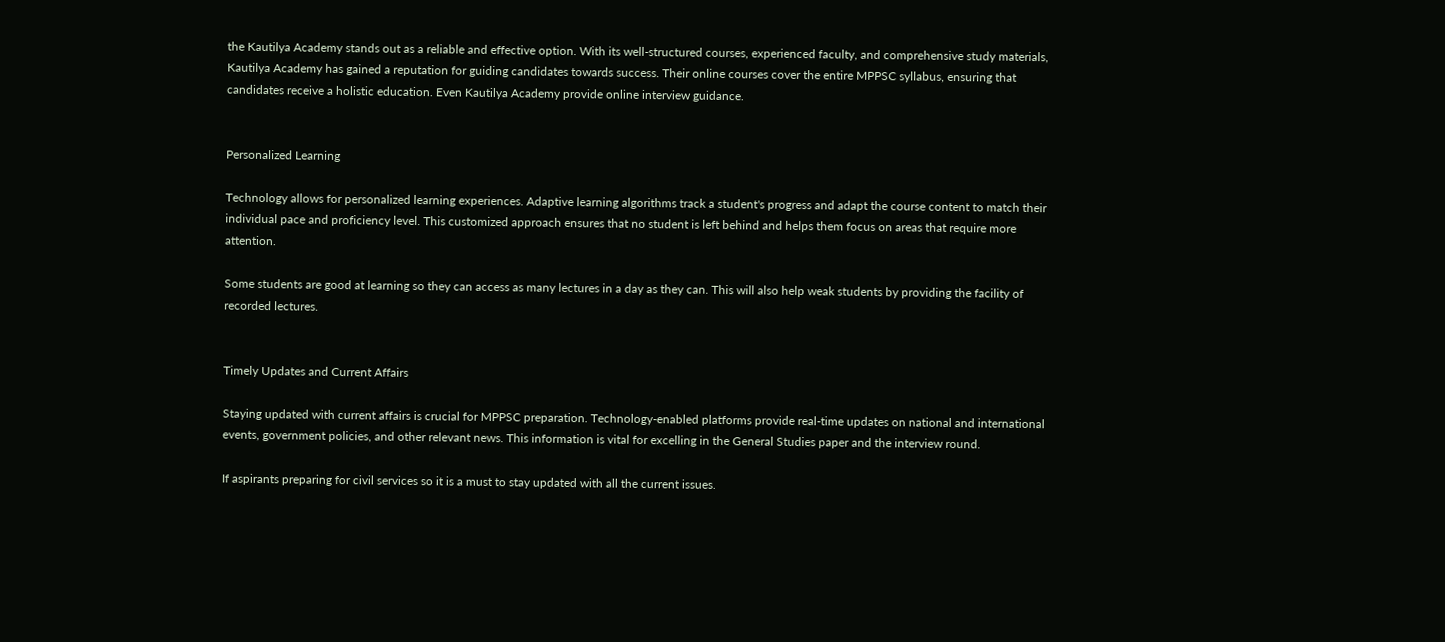the Kautilya Academy stands out as a reliable and effective option. With its well-structured courses, experienced faculty, and comprehensive study materials, Kautilya Academy has gained a reputation for guiding candidates towards success. Their online courses cover the entire MPPSC syllabus, ensuring that candidates receive a holistic education. Even Kautilya Academy provide online interview guidance.


Personalized Learning

Technology allows for personalized learning experiences. Adaptive learning algorithms track a student's progress and adapt the course content to match their individual pace and proficiency level. This customized approach ensures that no student is left behind and helps them focus on areas that require more attention.

Some students are good at learning so they can access as many lectures in a day as they can. This will also help weak students by providing the facility of recorded lectures.


Timely Updates and Current Affairs

Staying updated with current affairs is crucial for MPPSC preparation. Technology-enabled platforms provide real-time updates on national and international events, government policies, and other relevant news. This information is vital for excelling in the General Studies paper and the interview round.

If aspirants preparing for civil services so it is a must to stay updated with all the current issues.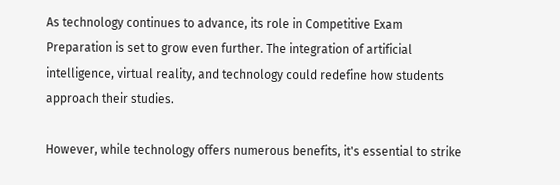As technology continues to advance, its role in Competitive Exam Preparation is set to grow even further. The integration of artificial intelligence, virtual reality, and technology could redefine how students approach their studies.

However, while technology offers numerous benefits, it's essential to strike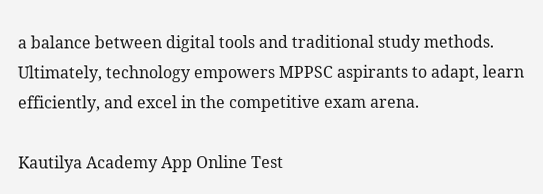a balance between digital tools and traditional study methods. Ultimately, technology empowers MPPSC aspirants to adapt, learn efficiently, and excel in the competitive exam arena.

Kautilya Academy App Online Test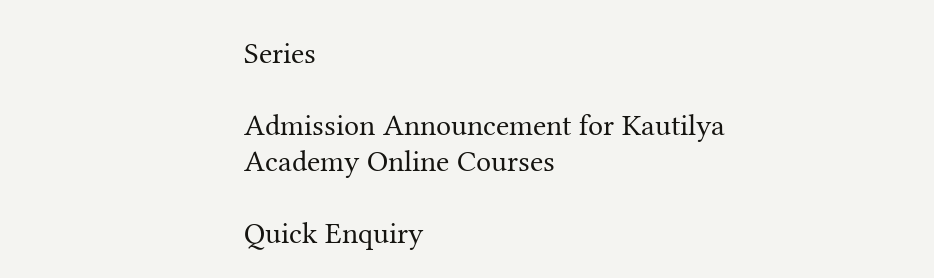Series

Admission Announcement for Kautilya Academy Online Courses

Quick Enquiry